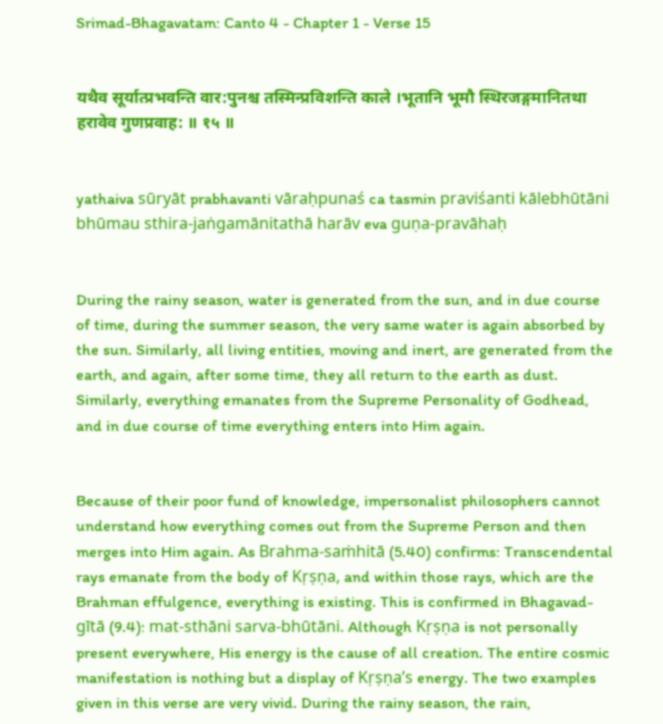Srimad-Bhagavatam: Canto 4 - Chapter 1 - Verse 15


यथैव सूर्यात्प्रभवन्ति वार:पुनश्च तस्मिन्प्रविशन्ति काले ।भूतानि भूमौ स्थिरजङ्गमानितथा हरावेव गुणप्रवाह: ॥ १५ ॥


yathaiva sūryāt prabhavanti vāraḥpunaś ca tasmin praviśanti kālebhūtāni bhūmau sthira-jaṅgamānitathā harāv eva guṇa-pravāhaḥ


During the rainy season, water is generated from the sun, and in due course of time, during the summer season, the very same water is again absorbed by the sun. Similarly, all living entities, moving and inert, are generated from the earth, and again, after some time, they all return to the earth as dust. Similarly, everything emanates from the Supreme Personality of Godhead, and in due course of time everything enters into Him again.


Because of their poor fund of knowledge, impersonalist philosophers cannot understand how everything comes out from the Supreme Person and then merges into Him again. As Brahma-saṁhitā (5.40) confirms: Transcendental rays emanate from the body of Kṛṣṇa, and within those rays, which are the Brahman effulgence, everything is existing. This is confirmed in Bhagavad-gītā (9.4): mat-sthāni sarva-bhūtāni. Although Kṛṣṇa is not personally present everywhere, His energy is the cause of all creation. The entire cosmic manifestation is nothing but a display of Kṛṣṇa’s energy. The two examples given in this verse are very vivid. During the rainy season, the rain,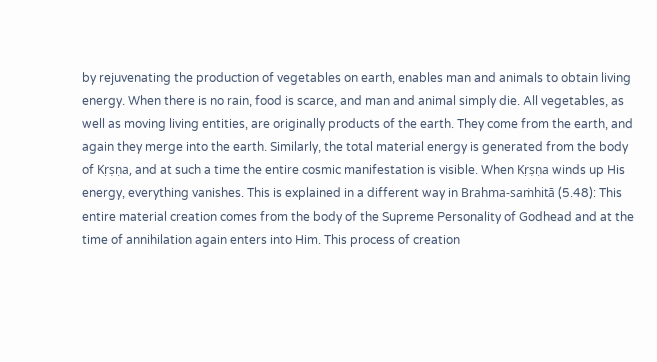by rejuvenating the production of vegetables on earth, enables man and animals to obtain living energy. When there is no rain, food is scarce, and man and animal simply die. All vegetables, as well as moving living entities, are originally products of the earth. They come from the earth, and again they merge into the earth. Similarly, the total material energy is generated from the body of Kṛṣṇa, and at such a time the entire cosmic manifestation is visible. When Kṛṣṇa winds up His energy, everything vanishes. This is explained in a different way in Brahma-saṁhitā (5.48): This entire material creation comes from the body of the Supreme Personality of Godhead and at the time of annihilation again enters into Him. This process of creation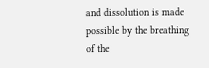and dissolution is made possible by the breathing of the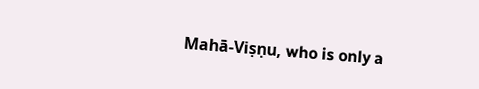Mahā-Viṣṇu, who is only a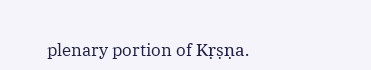plenary portion of Kṛṣṇa.